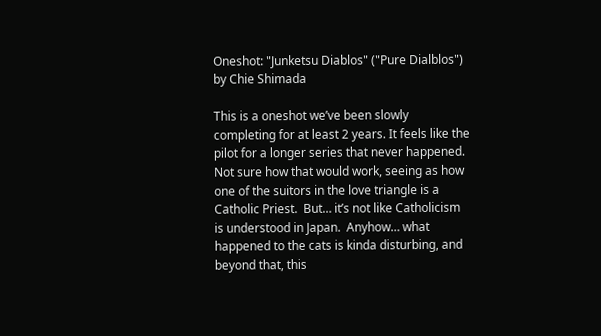Oneshot: "Junketsu Diablos" ("Pure Dialblos") by Chie Shimada

This is a oneshot we’ve been slowly completing for at least 2 years. It feels like the pilot for a longer series that never happened.  Not sure how that would work, seeing as how one of the suitors in the love triangle is a Catholic Priest.  But… it’s not like Catholicism is understood in Japan.  Anyhow… what happened to the cats is kinda disturbing, and beyond that, this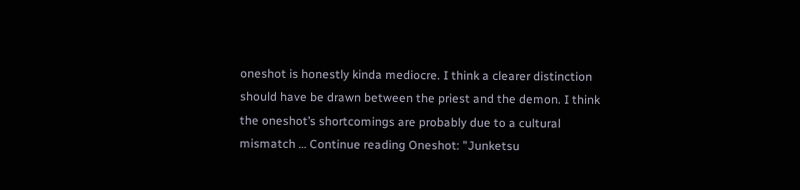oneshot is honestly kinda mediocre. I think a clearer distinction should have be drawn between the priest and the demon. I think the oneshot’s shortcomings are probably due to a cultural mismatch … Continue reading Oneshot: "Junketsu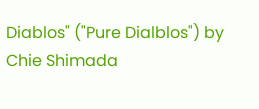Diablos" ("Pure Dialblos") by Chie Shimada